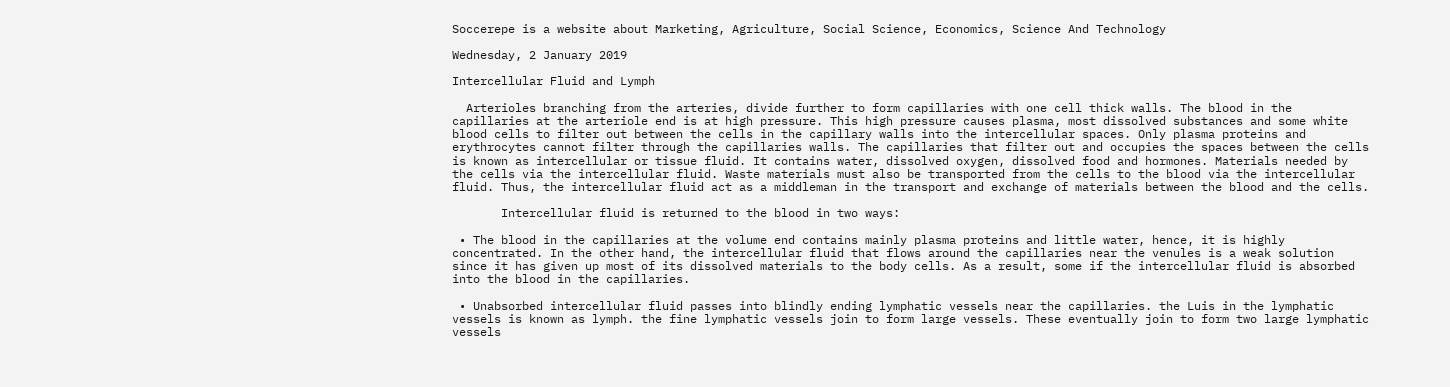Soccerepe is a website about Marketing, Agriculture, Social Science, Economics, Science And Technology

Wednesday, 2 January 2019

Intercellular Fluid and Lymph

  Arterioles branching from the arteries, divide further to form capillaries with one cell thick walls. The blood in the capillaries at the arteriole end is at high pressure. This high pressure causes plasma, most dissolved substances and some white blood cells to filter out between the cells in the capillary walls into the intercellular spaces. Only plasma proteins and erythrocytes cannot filter through the capillaries walls. The capillaries that filter out and occupies the spaces between the cells is known as intercellular or tissue fluid. It contains water, dissolved oxygen, dissolved food and hormones. Materials needed by the cells via the intercellular fluid. Waste materials must also be transported from the cells to the blood via the intercellular fluid. Thus, the intercellular fluid act as a middleman in the transport and exchange of materials between the blood and the cells.

       Intercellular fluid is returned to the blood in two ways:

 • The blood in the capillaries at the volume end contains mainly plasma proteins and little water, hence, it is highly concentrated. In the other hand, the intercellular fluid that flows around the capillaries near the venules is a weak solution since it has given up most of its dissolved materials to the body cells. As a result, some if the intercellular fluid is absorbed into the blood in the capillaries.

 • Unabsorbed intercellular fluid passes into blindly ending lymphatic vessels near the capillaries. the Luis in the lymphatic vessels is known as lymph. the fine lymphatic vessels join to form large vessels. These eventually join to form two large lymphatic vessels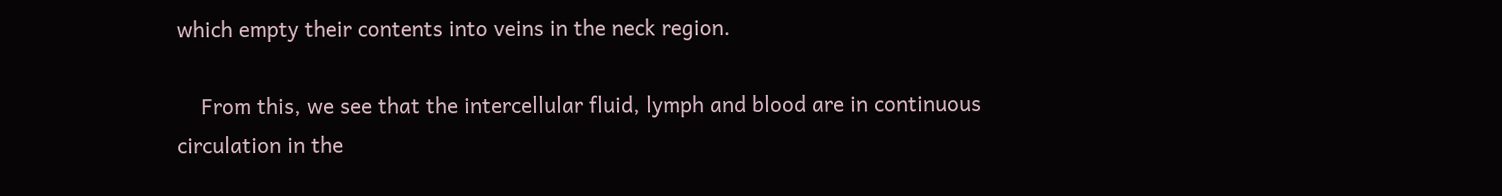which empty their contents into veins in the neck region.

    From this, we see that the intercellular fluid, lymph and blood are in continuous circulation in the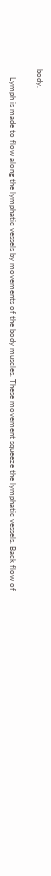body.

    Lymph is made to flow along the lymphatic vessels by movements of the body muscles. These movement squeeze the lymphatic vessels. Back flow of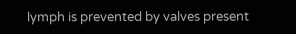lymph is prevented by valves present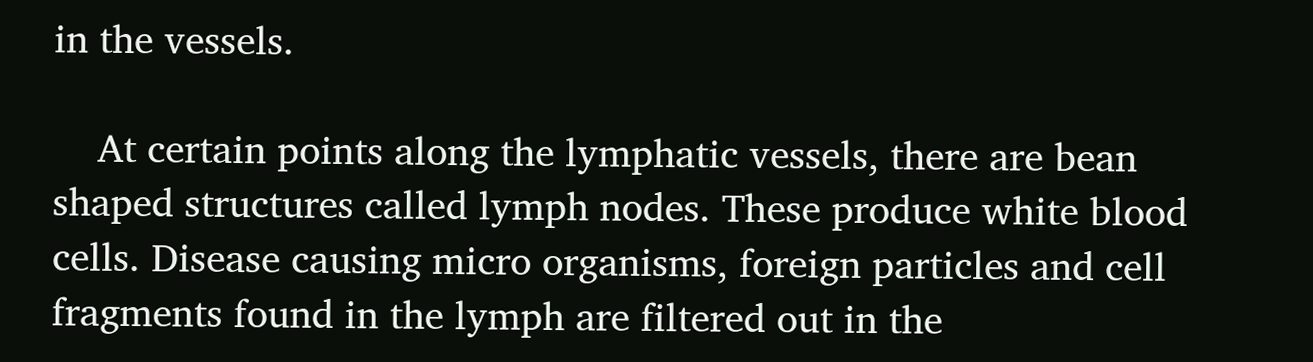in the vessels.

    At certain points along the lymphatic vessels, there are bean shaped structures called lymph nodes. These produce white blood cells. Disease causing micro organisms, foreign particles and cell fragments found in the lymph are filtered out in the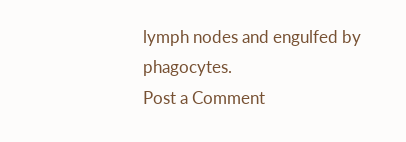lymph nodes and engulfed by phagocytes.
Post a Comment